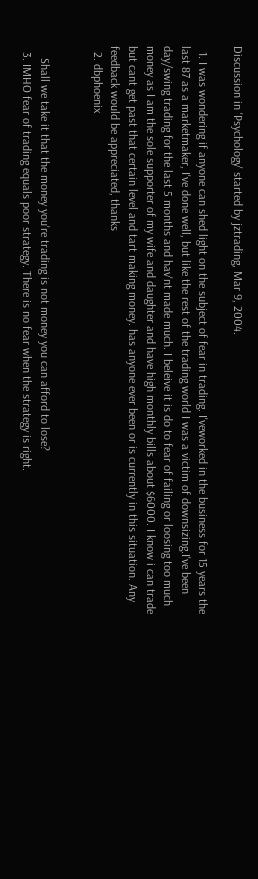Discussion in 'Psychology' started by jztrading, Mar 9, 2004.

  1. I was wondering if anyone can shed light on the subject of fear in trading. I'veworked in the business for 15 years the last 87 as a marketmaker, I've done well, but like the rest of the trading world I was a victim of downsizing.I've been day/swing trading for the last 5 months and hav'nt made much. I beleive it is do to fear of failing or loosing too much money as I am the sole supporter of my wife and daughter and have high monthly bills about $6000. I know i can trade but cant get past that certain level and tart making money. has anyone ever been or is currently in this situation. Any feedback would be appreciated, thanks
  2. dbphoenix


    Shall we take it that the money you're trading is not money you can afford to lose?
  3. IMHO fear of trading equals poor strategy. There is no fear when the strategy is right.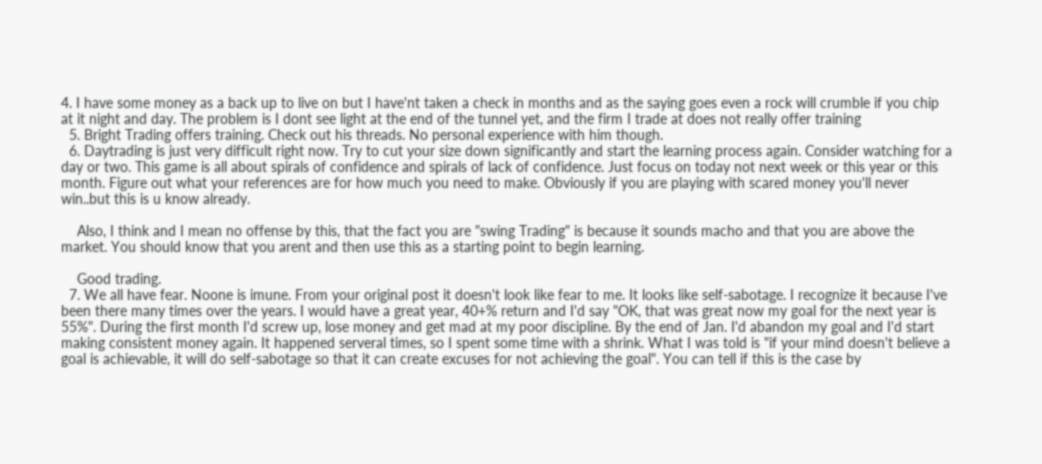4. I have some money as a back up to live on but I have'nt taken a check in months and as the saying goes even a rock will crumble if you chip at it night and day. The problem is I dont see light at the end of the tunnel yet, and the firm I trade at does not really offer training
  5. Bright Trading offers training. Check out his threads. No personal experience with him though.
  6. Daytrading is just very difficult right now. Try to cut your size down significantly and start the learning process again. Consider watching for a day or two. This game is all about spirals of confidence and spirals of lack of confidence. Just focus on today not next week or this year or this month. Figure out what your references are for how much you need to make. Obviously if you are playing with scared money you'll never win..but this is u know already.

    Also, I think and I mean no offense by this, that the fact you are "swing Trading" is because it sounds macho and that you are above the market. You should know that you arent and then use this as a starting point to begin learning.

    Good trading.
  7. We all have fear. Noone is imune. From your original post it doesn't look like fear to me. It looks like self-sabotage. I recognize it because I've been there many times over the years. I would have a great year, 40+% return and I'd say "OK, that was great now my goal for the next year is 55%". During the first month I'd screw up, lose money and get mad at my poor discipline. By the end of Jan. I'd abandon my goal and I'd start making consistent money again. It happened serveral times, so I spent some time with a shrink. What I was told is "if your mind doesn't believe a goal is achievable, it will do self-sabotage so that it can create excuses for not achieving the goal". You can tell if this is the case by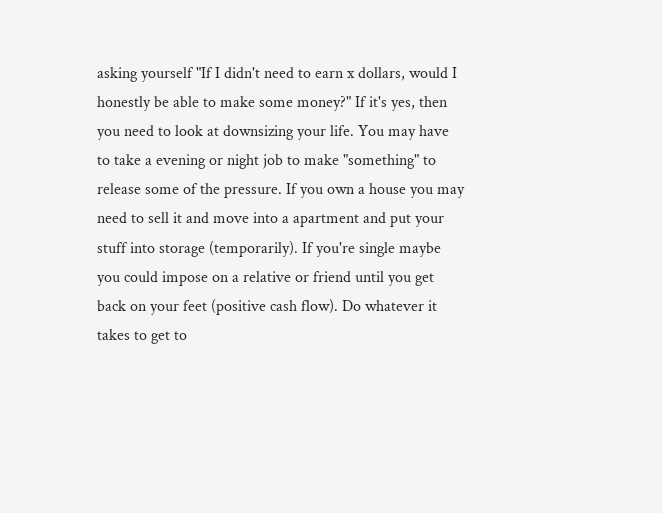asking yourself "If I didn't need to earn x dollars, would I honestly be able to make some money?" If it's yes, then you need to look at downsizing your life. You may have to take a evening or night job to make "something" to release some of the pressure. If you own a house you may need to sell it and move into a apartment and put your stuff into storage (temporarily). If you're single maybe you could impose on a relative or friend until you get back on your feet (positive cash flow). Do whatever it takes to get to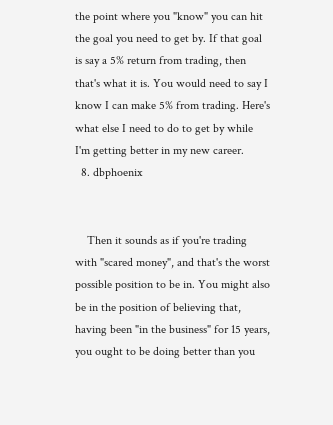the point where you "know" you can hit the goal you need to get by. If that goal is say a 5% return from trading, then that's what it is. You would need to say I know I can make 5% from trading. Here's what else I need to do to get by while I'm getting better in my new career.
  8. dbphoenix


    Then it sounds as if you're trading with "scared money", and that's the worst possible position to be in. You might also be in the position of believing that, having been "in the business" for 15 years, you ought to be doing better than you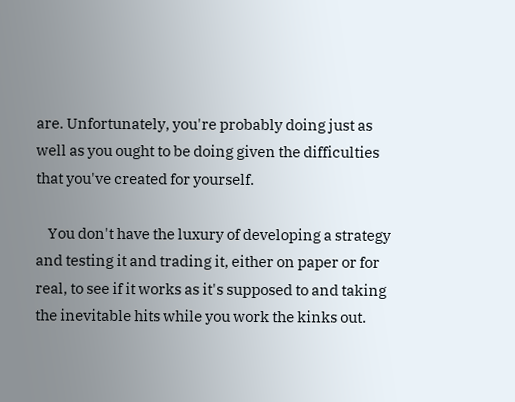are. Unfortunately, you're probably doing just as well as you ought to be doing given the difficulties that you've created for yourself.

    You don't have the luxury of developing a strategy and testing it and trading it, either on paper or for real, to see if it works as it's supposed to and taking the inevitable hits while you work the kinks out.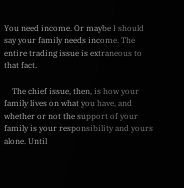You need income. Or maybe I should say your family needs income. The entire trading issue is extraneous to that fact.

    The chief issue, then, is how your family lives on what you have, and whether or not the support of your family is your responsibility and yours alone. Until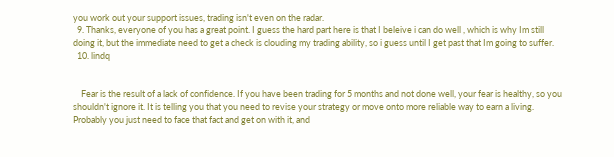you work out your support issues, trading isn't even on the radar.
  9. Thanks, everyone of you has a great point. I guess the hard part here is that I beleive i can do well , which is why Im still doing it, but the immediate need to get a check is clouding my trading ability, so i guess until I get past that Im going to suffer.
  10. lindq


    Fear is the result of a lack of confidence. If you have been trading for 5 months and not done well, your fear is healthy, so you shouldn't ignore it. It is telling you that you need to revise your strategy or move onto more reliable way to earn a living. Probably you just need to face that fact and get on with it, and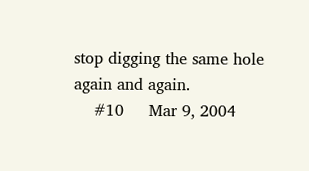stop digging the same hole again and again.
    #10     Mar 9, 2004